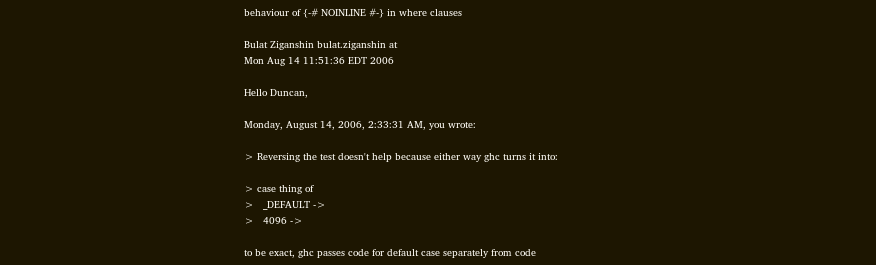behaviour of {-# NOINLINE #-} in where clauses

Bulat Ziganshin bulat.ziganshin at
Mon Aug 14 11:51:36 EDT 2006

Hello Duncan,

Monday, August 14, 2006, 2:33:31 AM, you wrote:

> Reversing the test doesn't help because either way ghc turns it into:

> case thing of
>   _DEFAULT ->
>   4096 ->

to be exact, ghc passes code for default case separately from code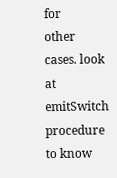for
other cases. look at emitSwitch procedure to know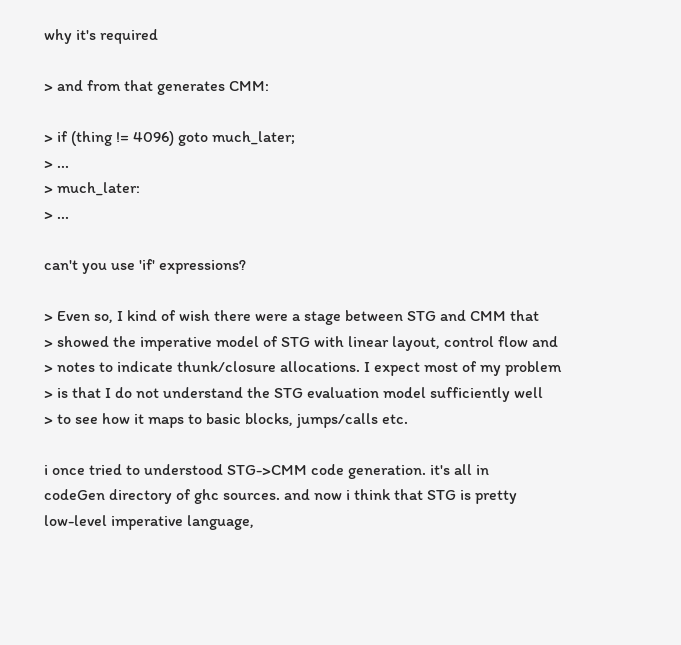why it's required

> and from that generates CMM:

> if (thing != 4096) goto much_later;
> ...
> much_later:
> ...

can't you use 'if' expressions?

> Even so, I kind of wish there were a stage between STG and CMM that
> showed the imperative model of STG with linear layout, control flow and
> notes to indicate thunk/closure allocations. I expect most of my problem
> is that I do not understand the STG evaluation model sufficiently well
> to see how it maps to basic blocks, jumps/calls etc.

i once tried to understood STG->CMM code generation. it's all in
codeGen directory of ghc sources. and now i think that STG is pretty
low-level imperative language,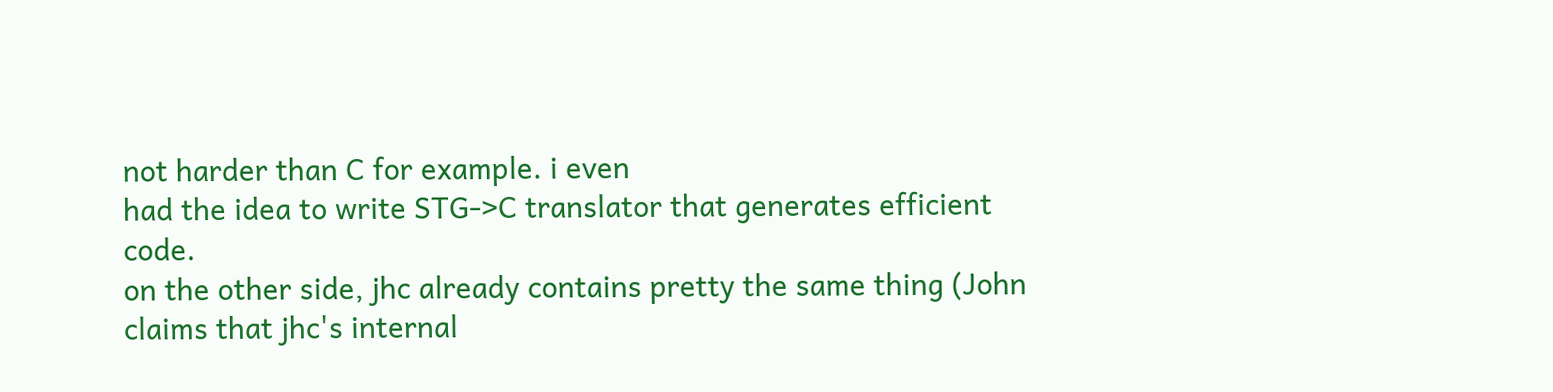not harder than C for example. i even
had the idea to write STG->C translator that generates efficient code.
on the other side, jhc already contains pretty the same thing (John
claims that jhc's internal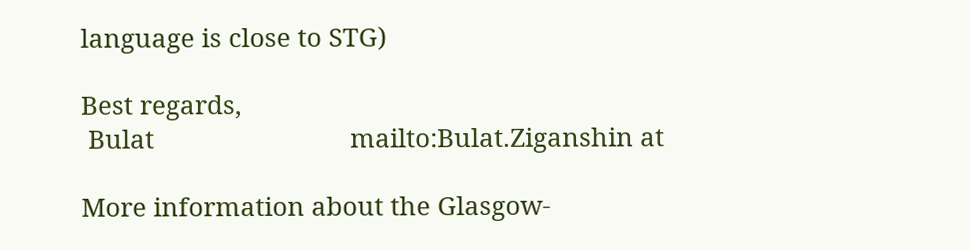language is close to STG)

Best regards,
 Bulat                            mailto:Bulat.Ziganshin at

More information about the Glasgow-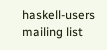haskell-users mailing list